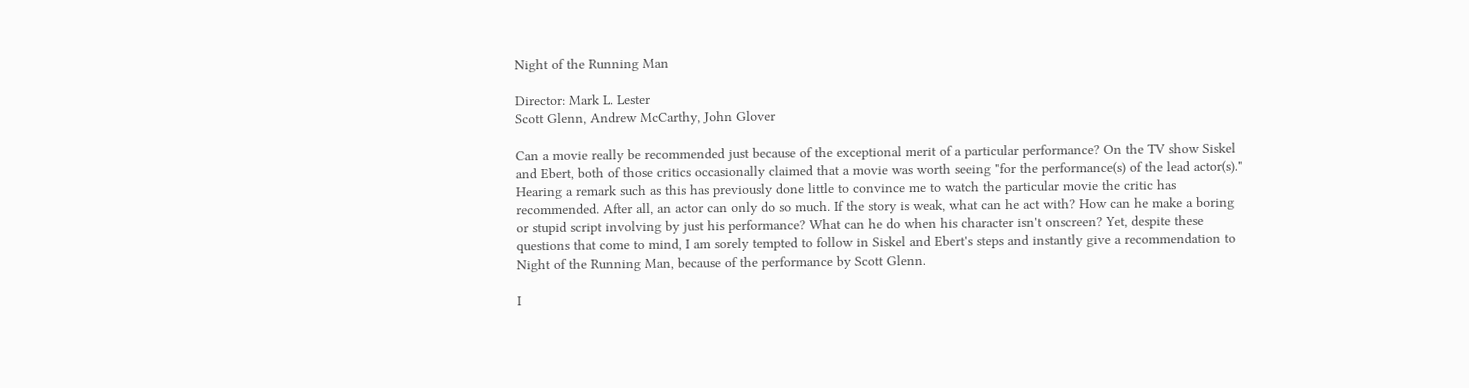Night of the Running Man

Director: Mark L. Lester
Scott Glenn, Andrew McCarthy, John Glover

Can a movie really be recommended just because of the exceptional merit of a particular performance? On the TV show Siskel and Ebert, both of those critics occasionally claimed that a movie was worth seeing "for the performance(s) of the lead actor(s)." Hearing a remark such as this has previously done little to convince me to watch the particular movie the critic has recommended. After all, an actor can only do so much. If the story is weak, what can he act with? How can he make a boring or stupid script involving by just his performance? What can he do when his character isn't onscreen? Yet, despite these questions that come to mind, I am sorely tempted to follow in Siskel and Ebert's steps and instantly give a recommendation to Night of the Running Man, because of the performance by Scott Glenn.

I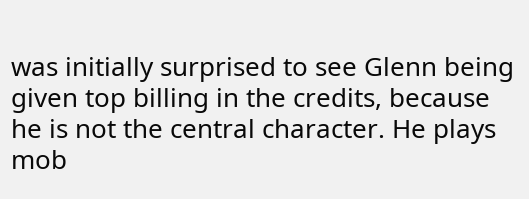was initially surprised to see Glenn being given top billing in the credits, because he is not the central character. He plays mob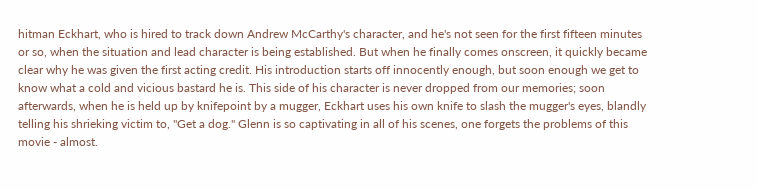hitman Eckhart, who is hired to track down Andrew McCarthy's character, and he's not seen for the first fifteen minutes or so, when the situation and lead character is being established. But when he finally comes onscreen, it quickly became clear why he was given the first acting credit. His introduction starts off innocently enough, but soon enough we get to know what a cold and vicious bastard he is. This side of his character is never dropped from our memories; soon afterwards, when he is held up by knifepoint by a mugger, Eckhart uses his own knife to slash the mugger's eyes, blandly telling his shrieking victim to, "Get a dog." Glenn is so captivating in all of his scenes, one forgets the problems of this movie - almost.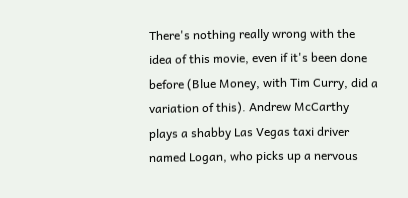There's nothing really wrong with the idea of this movie, even if it's been done before (Blue Money, with Tim Curry, did a variation of this). Andrew McCarthy plays a shabby Las Vegas taxi driver named Logan, who picks up a nervous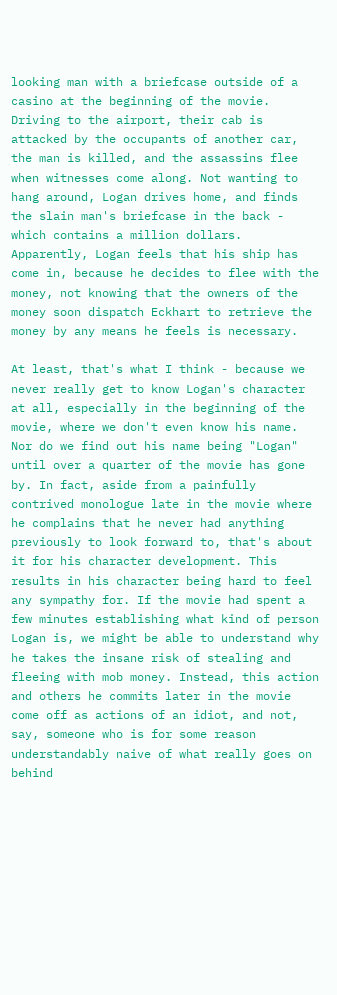looking man with a briefcase outside of a casino at the beginning of the movie. Driving to the airport, their cab is attacked by the occupants of another car, the man is killed, and the assassins flee when witnesses come along. Not wanting to hang around, Logan drives home, and finds the slain man's briefcase in the back - which contains a million dollars. Apparently, Logan feels that his ship has come in, because he decides to flee with the money, not knowing that the owners of the money soon dispatch Eckhart to retrieve the money by any means he feels is necessary.

At least, that's what I think - because we never really get to know Logan's character at all, especially in the beginning of the movie, where we don't even know his name. Nor do we find out his name being "Logan" until over a quarter of the movie has gone by. In fact, aside from a painfully contrived monologue late in the movie where he complains that he never had anything previously to look forward to, that's about it for his character development. This results in his character being hard to feel any sympathy for. If the movie had spent a few minutes establishing what kind of person Logan is, we might be able to understand why he takes the insane risk of stealing and fleeing with mob money. Instead, this action and others he commits later in the movie come off as actions of an idiot, and not, say, someone who is for some reason understandably naive of what really goes on behind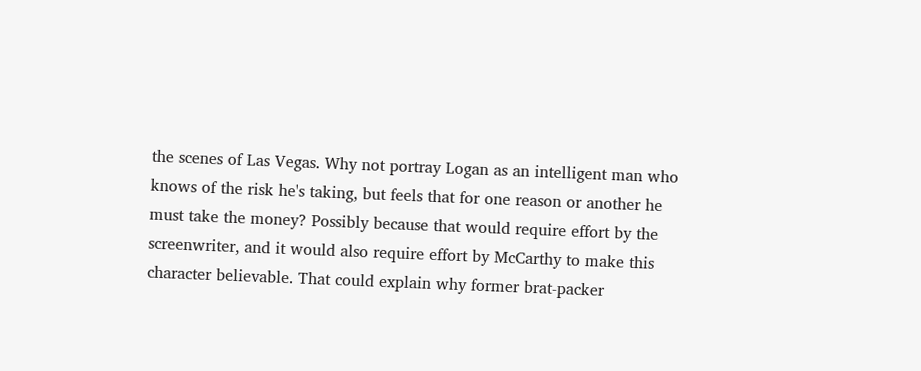the scenes of Las Vegas. Why not portray Logan as an intelligent man who knows of the risk he's taking, but feels that for one reason or another he must take the money? Possibly because that would require effort by the screenwriter, and it would also require effort by McCarthy to make this character believable. That could explain why former brat-packer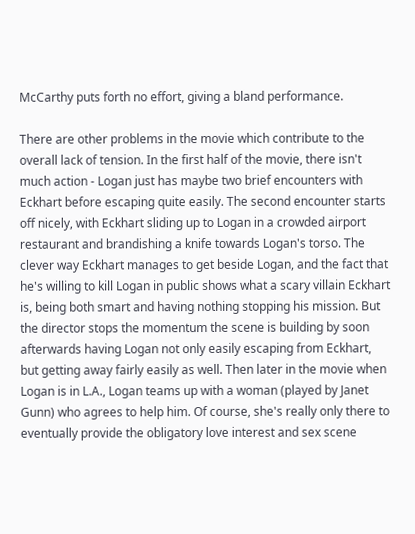McCarthy puts forth no effort, giving a bland performance.

There are other problems in the movie which contribute to the overall lack of tension. In the first half of the movie, there isn't much action - Logan just has maybe two brief encounters with Eckhart before escaping quite easily. The second encounter starts off nicely, with Eckhart sliding up to Logan in a crowded airport restaurant and brandishing a knife towards Logan's torso. The clever way Eckhart manages to get beside Logan, and the fact that he's willing to kill Logan in public shows what a scary villain Eckhart is, being both smart and having nothing stopping his mission. But the director stops the momentum the scene is building by soon afterwards having Logan not only easily escaping from Eckhart, but getting away fairly easily as well. Then later in the movie when Logan is in L.A., Logan teams up with a woman (played by Janet Gunn) who agrees to help him. Of course, she's really only there to eventually provide the obligatory love interest and sex scene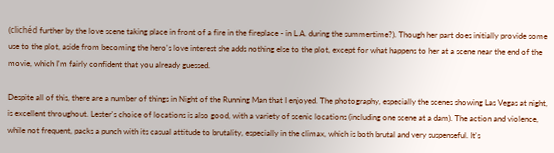(clichéd further by the love scene taking place in front of a fire in the fireplace - in L.A. during the summertime?). Though her part does initially provide some use to the plot, aside from becoming the hero's love interest she adds nothing else to the plot, except for what happens to her at a scene near the end of the movie, which I'm fairly confident that you already guessed.

Despite all of this, there are a number of things in Night of the Running Man that I enjoyed. The photography, especially the scenes showing Las Vegas at night, is excellent throughout. Lester's choice of locations is also good, with a variety of scenic locations (including one scene at a dam). The action and violence, while not frequent, packs a punch with its casual attitude to brutality, especially in the climax, which is both brutal and very suspenseful. It's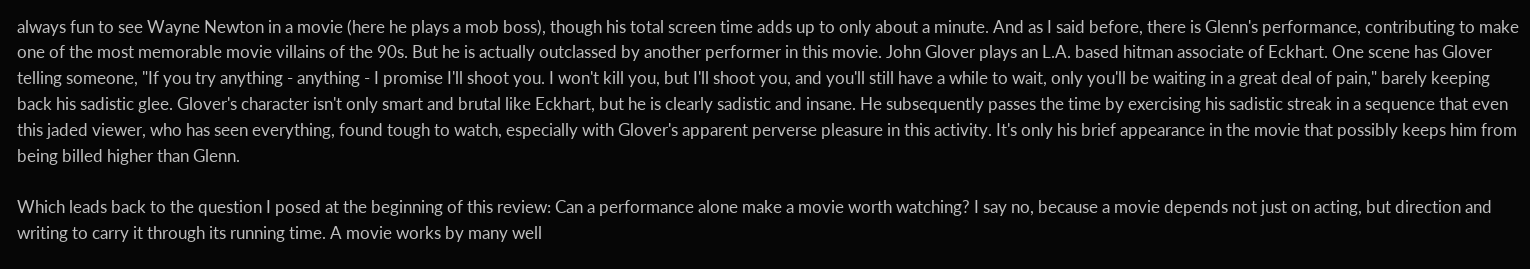always fun to see Wayne Newton in a movie (here he plays a mob boss), though his total screen time adds up to only about a minute. And as I said before, there is Glenn's performance, contributing to make one of the most memorable movie villains of the 90s. But he is actually outclassed by another performer in this movie. John Glover plays an L.A. based hitman associate of Eckhart. One scene has Glover telling someone, "If you try anything - anything - I promise I'll shoot you. I won't kill you, but I'll shoot you, and you'll still have a while to wait, only you'll be waiting in a great deal of pain," barely keeping back his sadistic glee. Glover's character isn't only smart and brutal like Eckhart, but he is clearly sadistic and insane. He subsequently passes the time by exercising his sadistic streak in a sequence that even this jaded viewer, who has seen everything, found tough to watch, especially with Glover's apparent perverse pleasure in this activity. It's only his brief appearance in the movie that possibly keeps him from being billed higher than Glenn.

Which leads back to the question I posed at the beginning of this review: Can a performance alone make a movie worth watching? I say no, because a movie depends not just on acting, but direction and writing to carry it through its running time. A movie works by many well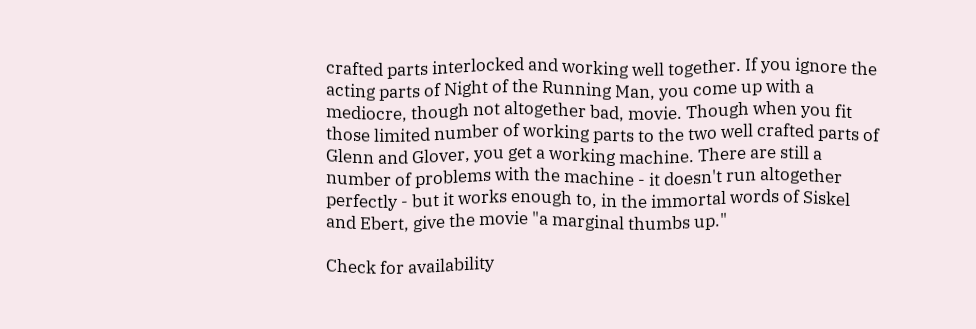crafted parts interlocked and working well together. If you ignore the acting parts of Night of the Running Man, you come up with a mediocre, though not altogether bad, movie. Though when you fit those limited number of working parts to the two well crafted parts of Glenn and Glover, you get a working machine. There are still a number of problems with the machine - it doesn't run altogether perfectly - but it works enough to, in the immortal words of Siskel and Ebert, give the movie "a marginal thumbs up."

Check for availability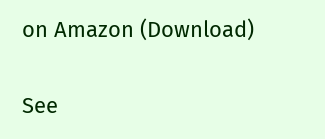on Amazon (Download)

See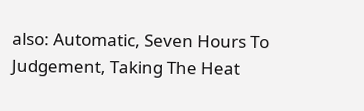also: Automatic, Seven Hours To Judgement, Taking The Heat